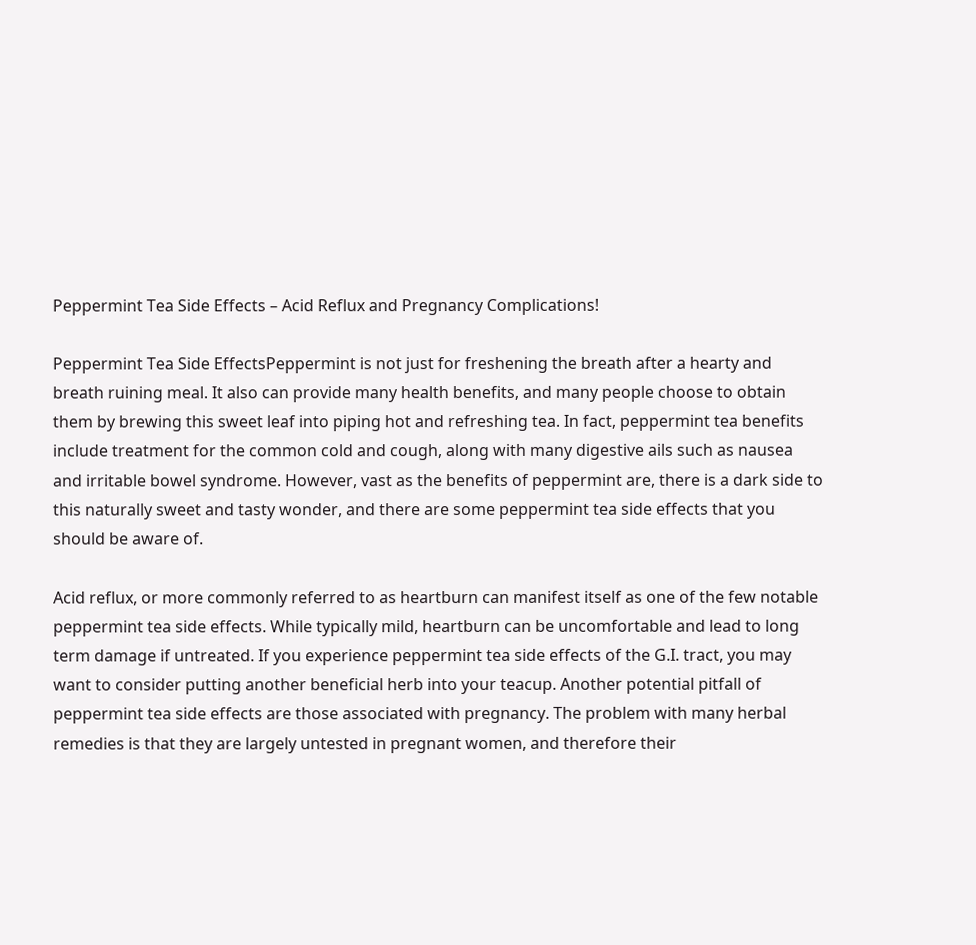Peppermint Tea Side Effects – Acid Reflux and Pregnancy Complications!

Peppermint Tea Side EffectsPeppermint is not just for freshening the breath after a hearty and breath ruining meal. It also can provide many health benefits, and many people choose to obtain them by brewing this sweet leaf into piping hot and refreshing tea. In fact, peppermint tea benefits include treatment for the common cold and cough, along with many digestive ails such as nausea and irritable bowel syndrome. However, vast as the benefits of peppermint are, there is a dark side to this naturally sweet and tasty wonder, and there are some peppermint tea side effects that you should be aware of.

Acid reflux, or more commonly referred to as heartburn can manifest itself as one of the few notable peppermint tea side effects. While typically mild, heartburn can be uncomfortable and lead to long term damage if untreated. If you experience peppermint tea side effects of the G.I. tract, you may want to consider putting another beneficial herb into your teacup. Another potential pitfall of peppermint tea side effects are those associated with pregnancy. The problem with many herbal remedies is that they are largely untested in pregnant women, and therefore their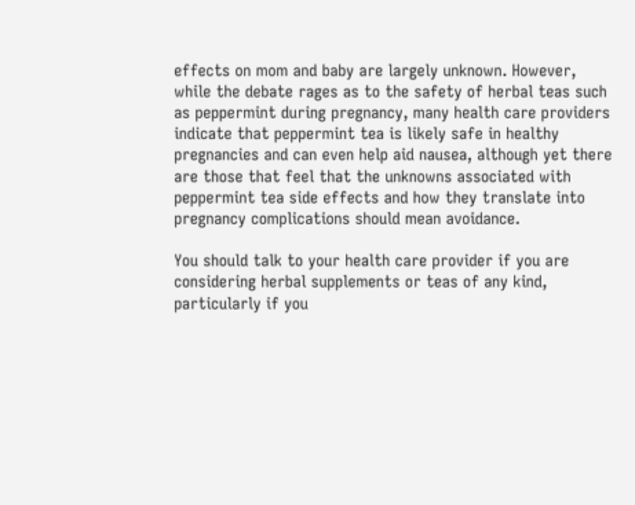effects on mom and baby are largely unknown. However, while the debate rages as to the safety of herbal teas such as peppermint during pregnancy, many health care providers indicate that peppermint tea is likely safe in healthy pregnancies and can even help aid nausea, although yet there are those that feel that the unknowns associated with peppermint tea side effects and how they translate into pregnancy complications should mean avoidance.

You should talk to your health care provider if you are considering herbal supplements or teas of any kind, particularly if you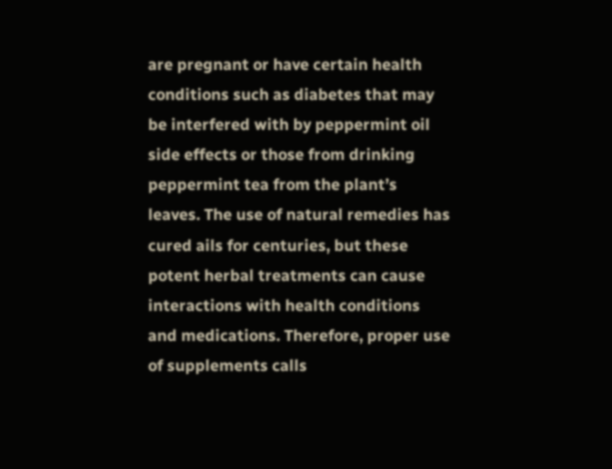are pregnant or have certain health conditions such as diabetes that may be interfered with by peppermint oil side effects or those from drinking peppermint tea from the plant’s leaves. The use of natural remedies has cured ails for centuries, but these potent herbal treatments can cause interactions with health conditions and medications. Therefore, proper use of supplements calls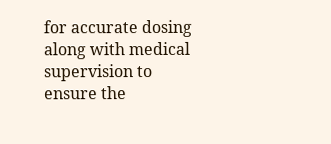for accurate dosing along with medical supervision to ensure the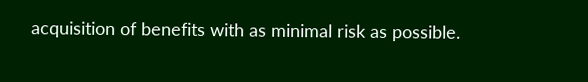acquisition of benefits with as minimal risk as possible.